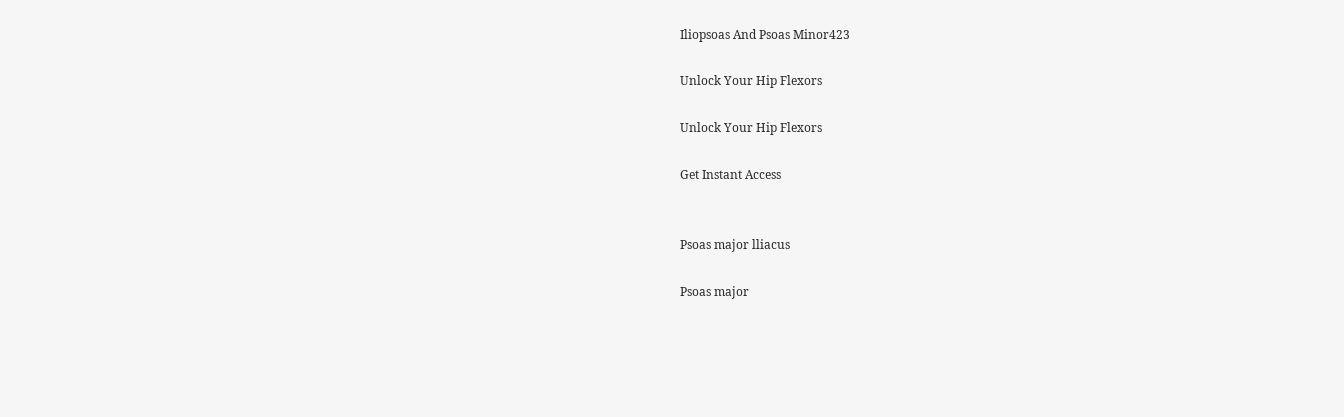Iliopsoas And Psoas Minor423

Unlock Your Hip Flexors

Unlock Your Hip Flexors

Get Instant Access


Psoas major lliacus

Psoas major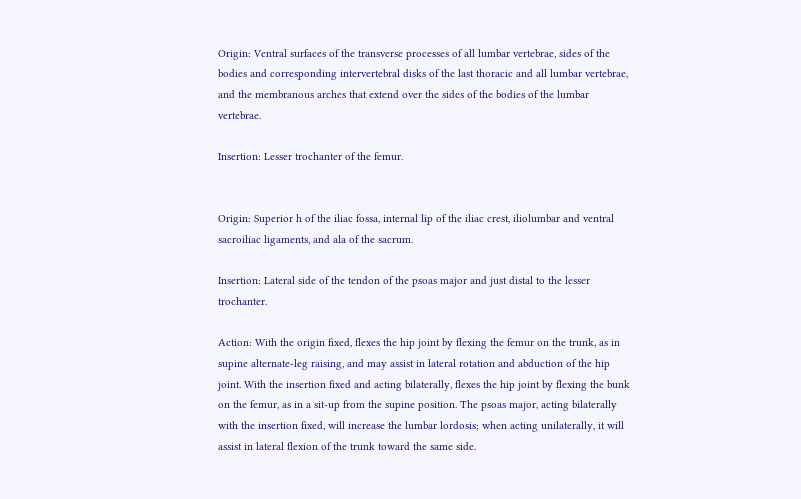Origin: Ventral surfaces of the transverse processes of all lumbar vertebrae, sides of the bodies and corresponding intervertebral disks of the last thoracic and all lumbar vertebrae, and the membranous arches that extend over the sides of the bodies of the lumbar vertebrae.

Insertion: Lesser trochanter of the femur.


Origin: Superior h of the iliac fossa, internal lip of the iliac crest, iliolumbar and ventral sacroiliac ligaments, and ala of the sacrum.

Insertion: Lateral side of the tendon of the psoas major and just distal to the lesser trochanter.

Action: With the origin fixed, flexes the hip joint by flexing the femur on the trunk, as in supine alternate-leg raising, and may assist in lateral rotation and abduction of the hip joint. With the insertion fixed and acting bilaterally, flexes the hip joint by flexing the bunk on the femur, as in a sit-up from the supine position. The psoas major, acting bilaterally with the insertion fixed, will increase the lumbar lordosis; when acting unilaterally, it will assist in lateral flexion of the trunk toward the same side.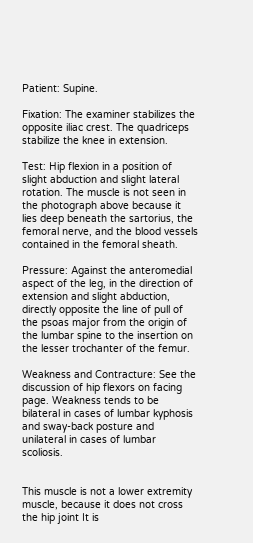Patient: Supine.

Fixation: The examiner stabilizes the opposite iliac crest. The quadriceps stabilize the knee in extension.

Test: Hip flexion in a position of slight abduction and slight lateral rotation. The muscle is not seen in the photograph above because it lies deep beneath the sartorius, the femoral nerve, and the blood vessels contained in the femoral sheath.

Pressure: Against the anteromedial aspect of the leg, in the direction of extension and slight abduction, directly opposite the line of pull of the psoas major from the origin of the lumbar spine to the insertion on the lesser trochanter of the femur.

Weakness and Contracture: See the discussion of hip flexors on facing page. Weakness tends to be bilateral in cases of lumbar kyphosis and sway-back posture and unilateral in cases of lumbar scoliosis.


This muscle is not a lower extremity muscle, because it does not cross the hip joint It is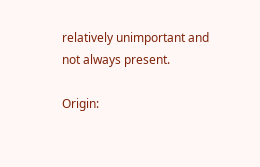relatively unimportant and not always present.

Origin: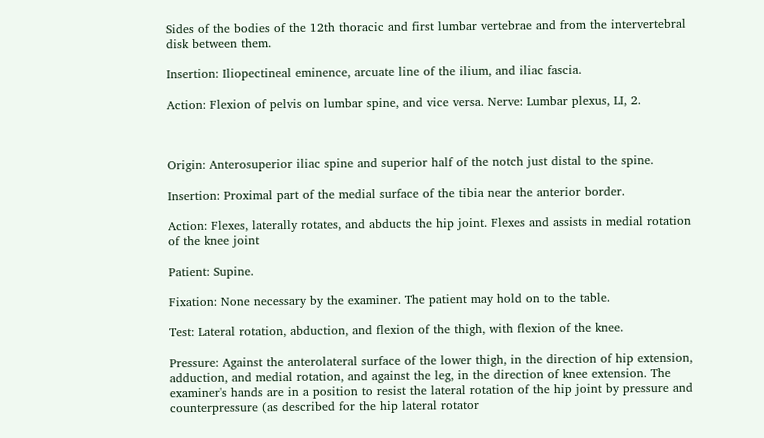Sides of the bodies of the 12th thoracic and first lumbar vertebrae and from the intervertebral disk between them.

Insertion: Iliopectineal eminence, arcuate line of the ilium, and iliac fascia.

Action: Flexion of pelvis on lumbar spine, and vice versa. Nerve: Lumbar plexus, LI, 2.



Origin: Anterosuperior iliac spine and superior half of the notch just distal to the spine.

Insertion: Proximal part of the medial surface of the tibia near the anterior border.

Action: Flexes, laterally rotates, and abducts the hip joint. Flexes and assists in medial rotation of the knee joint

Patient: Supine.

Fixation: None necessary by the examiner. The patient may hold on to the table.

Test: Lateral rotation, abduction, and flexion of the thigh, with flexion of the knee.

Pressure: Against the anterolateral surface of the lower thigh, in the direction of hip extension, adduction, and medial rotation, and against the leg, in the direction of knee extension. The examiner's hands are in a position to resist the lateral rotation of the hip joint by pressure and counterpressure (as described for the hip lateral rotator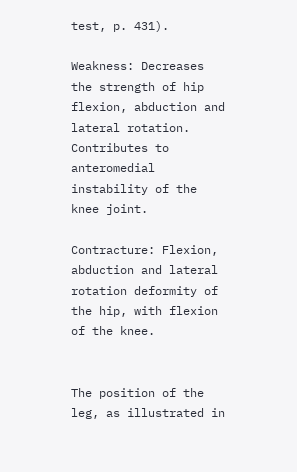test, p. 431).

Weakness: Decreases the strength of hip flexion, abduction and lateral rotation. Contributes to anteromedial instability of the knee joint.

Contracture: Flexion, abduction and lateral rotation deformity of the hip, with flexion of the knee.


The position of the leg, as illustrated in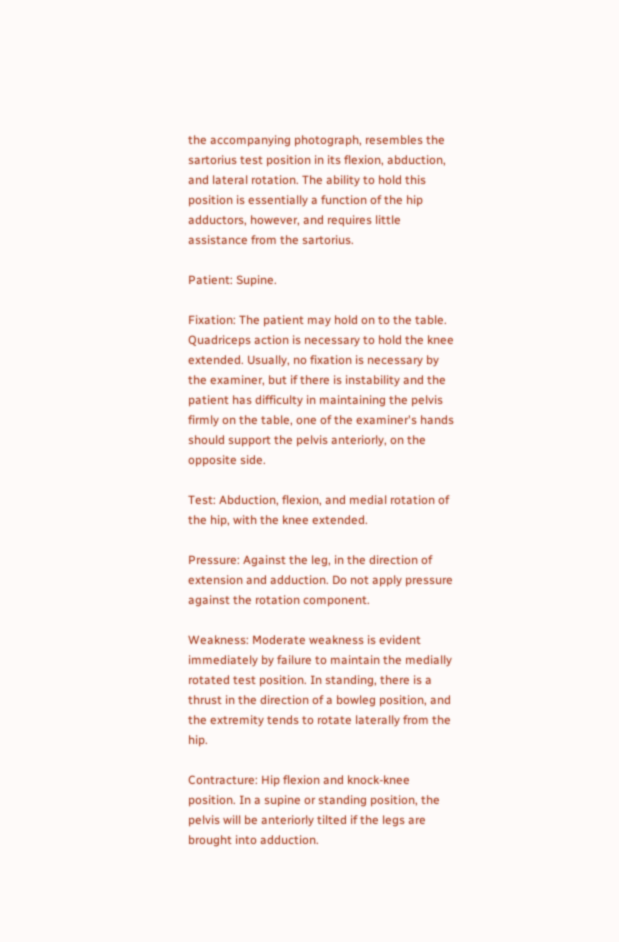the accompanying photograph, resembles the sartorius test position in its flexion, abduction, and lateral rotation. The ability to hold this position is essentially a function of the hip adductors, however, and requires little assistance from the sartorius.

Patient: Supine.

Fixation: The patient may hold on to the table. Quadriceps action is necessary to hold the knee extended. Usually, no fixation is necessary by the examiner, but if there is instability and the patient has difficulty in maintaining the pelvis firmly on the table, one of the examiner's hands should support the pelvis anteriorly, on the opposite side.

Test: Abduction, flexion, and medial rotation of the hip, with the knee extended.

Pressure: Against the leg, in the direction of extension and adduction. Do not apply pressure against the rotation component.

Weakness: Moderate weakness is evident immediately by failure to maintain the medially rotated test position. In standing, there is a thrust in the direction of a bowleg position, and the extremity tends to rotate laterally from the hip.

Contracture: Hip flexion and knock-knee position. In a supine or standing position, the pelvis will be anteriorly tilted if the legs are brought into adduction.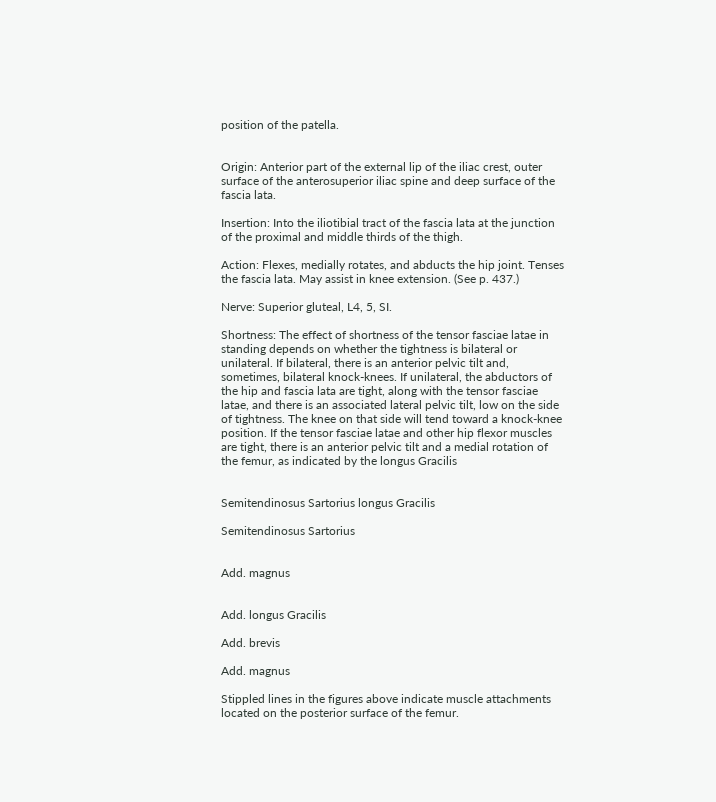position of the patella.


Origin: Anterior part of the external lip of the iliac crest, outer surface of the anterosuperior iliac spine and deep surface of the fascia lata.

Insertion: Into the iliotibial tract of the fascia lata at the junction of the proximal and middle thirds of the thigh.

Action: Flexes, medially rotates, and abducts the hip joint. Tenses the fascia lata. May assist in knee extension. (See p. 437.)

Nerve: Superior gluteal, L4, 5, SI.

Shortness: The effect of shortness of the tensor fasciae latae in standing depends on whether the tightness is bilateral or unilateral. If bilateral, there is an anterior pelvic tilt and, sometimes, bilateral knock-knees. If unilateral, the abductors of the hip and fascia lata are tight, along with the tensor fasciae latae, and there is an associated lateral pelvic tilt, low on the side of tightness. The knee on that side will tend toward a knock-knee position. If the tensor fasciae latae and other hip flexor muscles are tight, there is an anterior pelvic tilt and a medial rotation of the femur, as indicated by the longus Gracilis


Semitendinosus Sartorius longus Gracilis

Semitendinosus Sartorius


Add. magnus


Add. longus Gracilis

Add. brevis

Add. magnus

Stippled lines in the figures above indicate muscle attachments located on the posterior surface of the femur.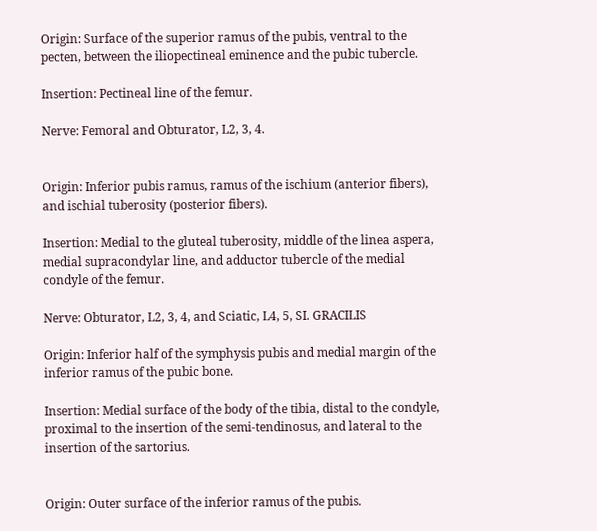Origin: Surface of the superior ramus of the pubis, ventral to the pecten, between the iliopectineal eminence and the pubic tubercle.

Insertion: Pectineal line of the femur.

Nerve: Femoral and Obturator, L2, 3, 4.


Origin: Inferior pubis ramus, ramus of the ischium (anterior fibers), and ischial tuberosity (posterior fibers).

Insertion: Medial to the gluteal tuberosity, middle of the linea aspera, medial supracondylar line, and adductor tubercle of the medial condyle of the femur.

Nerve: Obturator, L2, 3, 4, and Sciatic, L4, 5, SI. GRACILIS

Origin: Inferior half of the symphysis pubis and medial margin of the inferior ramus of the pubic bone.

Insertion: Medial surface of the body of the tibia, distal to the condyle, proximal to the insertion of the semi-tendinosus, and lateral to the insertion of the sartorius.


Origin: Outer surface of the inferior ramus of the pubis.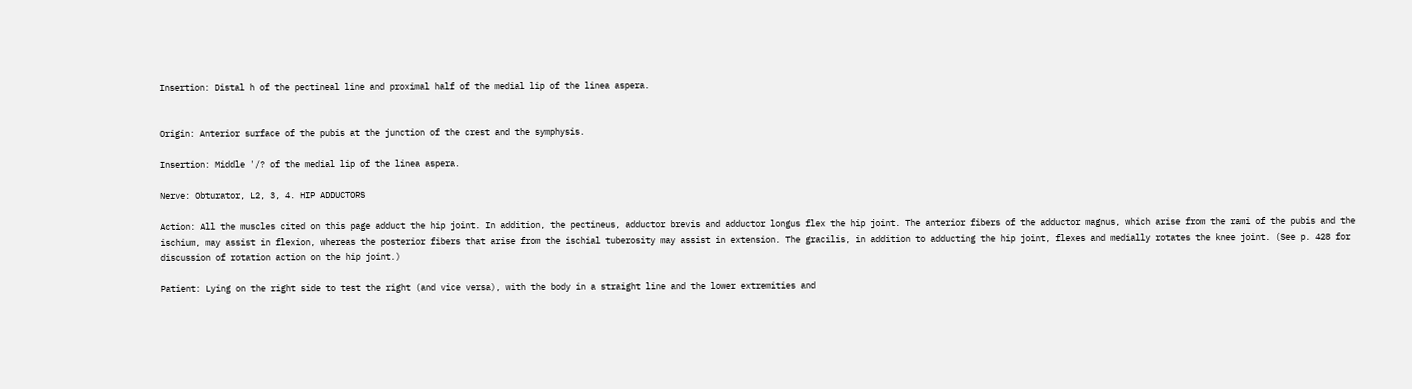Insertion: Distal h of the pectineal line and proximal half of the medial lip of the linea aspera.


Origin: Anterior surface of the pubis at the junction of the crest and the symphysis.

Insertion: Middle '/? of the medial lip of the linea aspera.

Nerve: Obturator, L2, 3, 4. HIP ADDUCTORS

Action: All the muscles cited on this page adduct the hip joint. In addition, the pectineus, adductor brevis and adductor longus flex the hip joint. The anterior fibers of the adductor magnus, which arise from the rami of the pubis and the ischium, may assist in flexion, whereas the posterior fibers that arise from the ischial tuberosity may assist in extension. The gracilis, in addition to adducting the hip joint, flexes and medially rotates the knee joint. (See p. 428 for discussion of rotation action on the hip joint.)

Patient: Lying on the right side to test the right (and vice versa), with the body in a straight line and the lower extremities and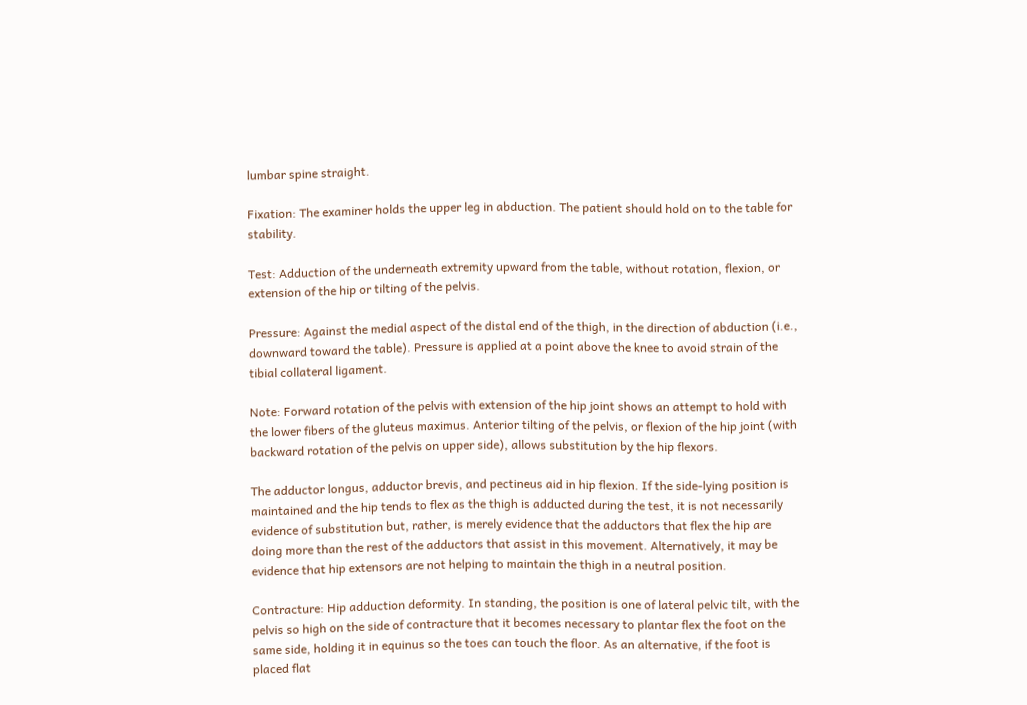lumbar spine straight.

Fixation: The examiner holds the upper leg in abduction. The patient should hold on to the table for stability.

Test: Adduction of the underneath extremity upward from the table, without rotation, flexion, or extension of the hip or tilting of the pelvis.

Pressure: Against the medial aspect of the distal end of the thigh, in the direction of abduction (i.e., downward toward the table). Pressure is applied at a point above the knee to avoid strain of the tibial collateral ligament.

Note: Forward rotation of the pelvis with extension of the hip joint shows an attempt to hold with the lower fibers of the gluteus maximus. Anterior tilting of the pelvis, or flexion of the hip joint (with backward rotation of the pelvis on upper side), allows substitution by the hip flexors.

The adductor longus, adductor brevis, and pectineus aid in hip flexion. If the side-lying position is maintained and the hip tends to flex as the thigh is adducted during the test, it is not necessarily evidence of substitution but, rather, is merely evidence that the adductors that flex the hip are doing more than the rest of the adductors that assist in this movement. Alternatively, it may be evidence that hip extensors are not helping to maintain the thigh in a neutral position.

Contracture: Hip adduction deformity. In standing, the position is one of lateral pelvic tilt, with the pelvis so high on the side of contracture that it becomes necessary to plantar flex the foot on the same side, holding it in equinus so the toes can touch the floor. As an alternative, if the foot is placed flat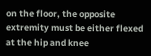on the floor, the opposite extremity must be either flexed at the hip and knee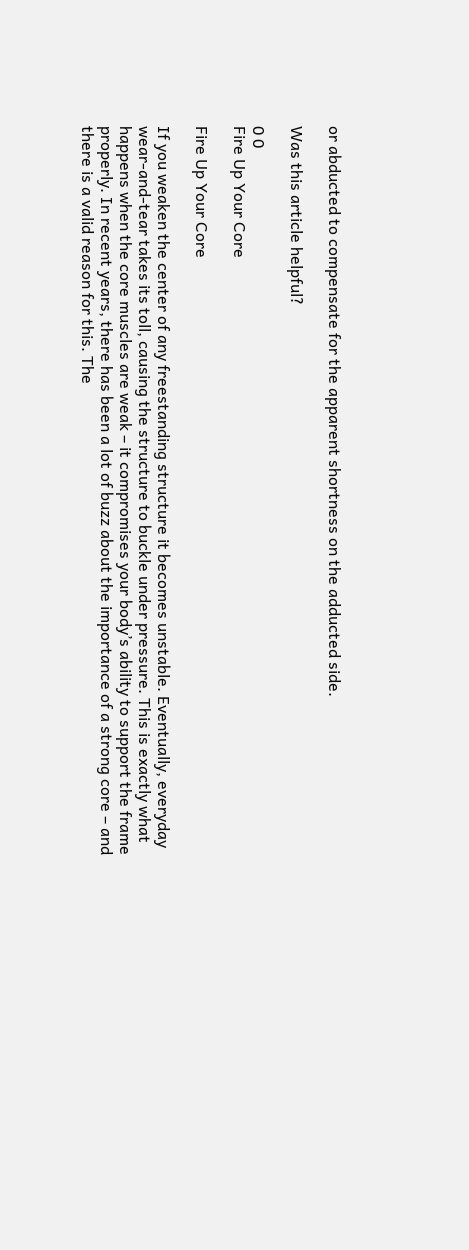or abducted to compensate for the apparent shortness on the adducted side.

Was this article helpful?

0 0
Fire Up Your Core

Fire Up Your Core

If you weaken the center of any freestanding structure it becomes unstable. Eventually, everyday wear-and-tear takes its toll, causing the structure to buckle under pressure. This is exactly what happens when the core muscles are weak – it compromises your body’s ability to support the frame properly. In recent years, there has been a lot of buzz about the importance of a strong core – and there is a valid reason for this. The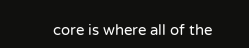core is where all of the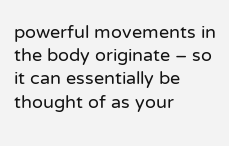powerful movements in the body originate – so it can essentially be thought of as your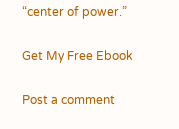“center of power.”

Get My Free Ebook

Post a comment